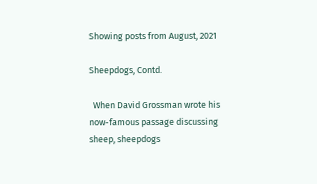Showing posts from August, 2021

Sheepdogs, Contd.

  When David Grossman wrote his now-famous passage discussing sheep, sheepdogs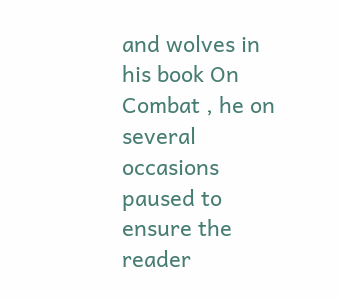and wolves in his book On Combat , he on several occasions paused to ensure the reader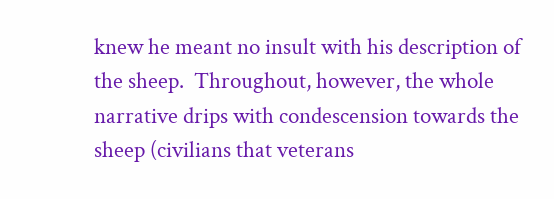knew he meant no insult with his description of the sheep.  Throughout, however, the whole narrative drips with condescension towards the sheep (civilians that veterans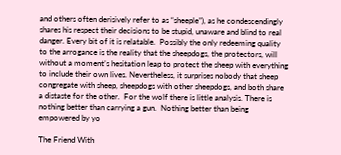and others often derisively refer to as “sheeple”), as he condescendingly shares his respect their decisions to be stupid, unaware and blind to real danger. Every bit of it is relatable.  Possibly the only redeeming quality to the arrogance is the reality that the sheepdogs, the protectors, will without a moment’s hesitation leap to protect the sheep with everything to include their own lives. Nevertheless, it surprises nobody that sheep congregate with sheep, sheepdogs with other sheepdogs, and both share a distaste for the other.  For the wolf there is little analysis. There is nothing better than carrying a gun.  Nothing better than being empowered by yo

The Friend With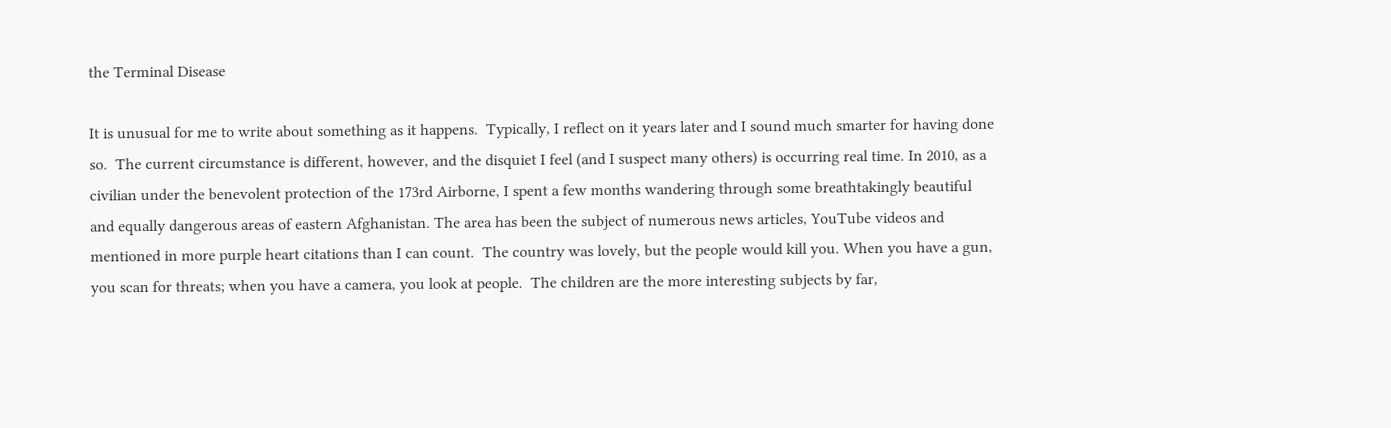the Terminal Disease

It is unusual for me to write about something as it happens.  Typically, I reflect on it years later and I sound much smarter for having done so.  The current circumstance is different, however, and the disquiet I feel (and I suspect many others) is occurring real time. In 2010, as a civilian under the benevolent protection of the 173rd Airborne, I spent a few months wandering through some breathtakingly beautiful and equally dangerous areas of eastern Afghanistan. The area has been the subject of numerous news articles, YouTube videos and mentioned in more purple heart citations than I can count.  The country was lovely, but the people would kill you. When you have a gun, you scan for threats; when you have a camera, you look at people.  The children are the more interesting subjects by far,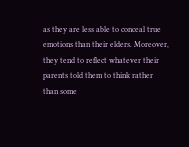as they are less able to conceal true emotions than their elders. Moreover, they tend to reflect whatever their parents told them to think rather than some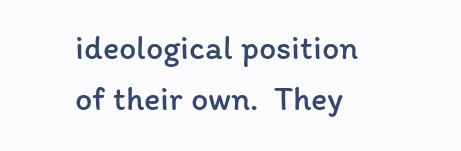ideological position of their own.  They